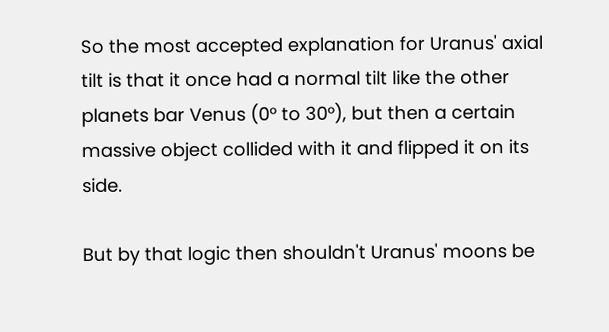So the most accepted explanation for Uranus' axial tilt is that it once had a normal tilt like the other planets bar Venus (0° to 30°), but then a certain massive object collided with it and flipped it on its side.

But by that logic then shouldn't Uranus' moons be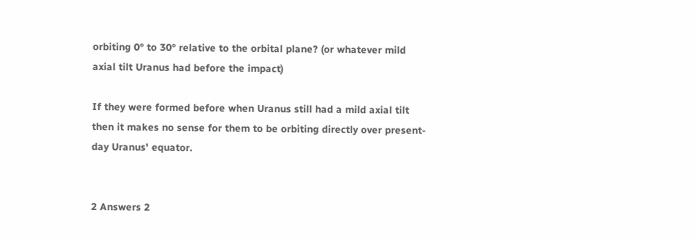orbiting 0° to 30° relative to the orbital plane? (or whatever mild axial tilt Uranus had before the impact)

If they were formed before when Uranus still had a mild axial tilt then it makes no sense for them to be orbiting directly over present-day Uranus' equator.


2 Answers 2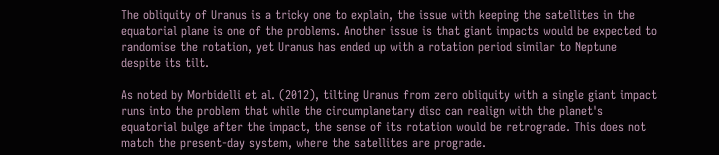The obliquity of Uranus is a tricky one to explain, the issue with keeping the satellites in the equatorial plane is one of the problems. Another issue is that giant impacts would be expected to randomise the rotation, yet Uranus has ended up with a rotation period similar to Neptune despite its tilt.

As noted by Morbidelli et al. (2012), tilting Uranus from zero obliquity with a single giant impact runs into the problem that while the circumplanetary disc can realign with the planet's equatorial bulge after the impact, the sense of its rotation would be retrograde. This does not match the present-day system, where the satellites are prograde.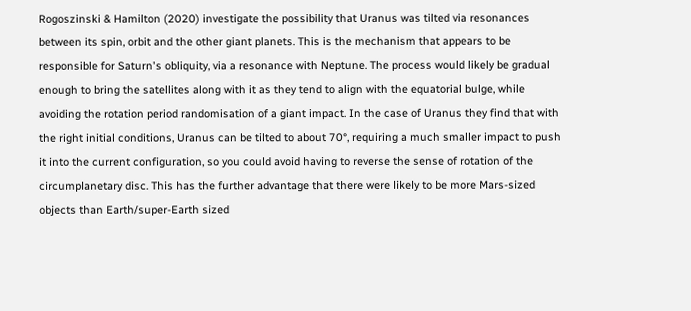Rogoszinski & Hamilton (2020) investigate the possibility that Uranus was tilted via resonances between its spin, orbit and the other giant planets. This is the mechanism that appears to be responsible for Saturn's obliquity, via a resonance with Neptune. The process would likely be gradual enough to bring the satellites along with it as they tend to align with the equatorial bulge, while avoiding the rotation period randomisation of a giant impact. In the case of Uranus they find that with the right initial conditions, Uranus can be tilted to about 70°, requiring a much smaller impact to push it into the current configuration, so you could avoid having to reverse the sense of rotation of the circumplanetary disc. This has the further advantage that there were likely to be more Mars-sized objects than Earth/super-Earth sized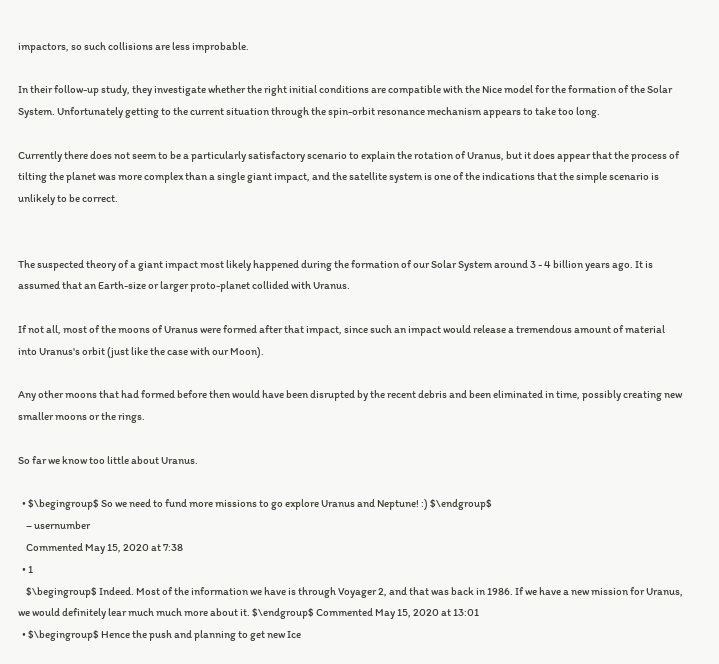impactors, so such collisions are less improbable.

In their follow-up study, they investigate whether the right initial conditions are compatible with the Nice model for the formation of the Solar System. Unfortunately getting to the current situation through the spin-orbit resonance mechanism appears to take too long.

Currently there does not seem to be a particularly satisfactory scenario to explain the rotation of Uranus, but it does appear that the process of tilting the planet was more complex than a single giant impact, and the satellite system is one of the indications that the simple scenario is unlikely to be correct.


The suspected theory of a giant impact most likely happened during the formation of our Solar System around 3 - 4 billion years ago. It is assumed that an Earth-size or larger proto-planet collided with Uranus.

If not all, most of the moons of Uranus were formed after that impact, since such an impact would release a tremendous amount of material into Uranus's orbit (just like the case with our Moon).

Any other moons that had formed before then would have been disrupted by the recent debris and been eliminated in time, possibly creating new smaller moons or the rings.

So far we know too little about Uranus.

  • $\begingroup$ So we need to fund more missions to go explore Uranus and Neptune! :) $\endgroup$
    – usernumber
    Commented May 15, 2020 at 7:38
  • 1
    $\begingroup$ Indeed. Most of the information we have is through Voyager 2, and that was back in 1986. If we have a new mission for Uranus, we would definitely lear much much more about it. $\endgroup$ Commented May 15, 2020 at 13:01
  • $\begingroup$ Hence the push and planning to get new Ice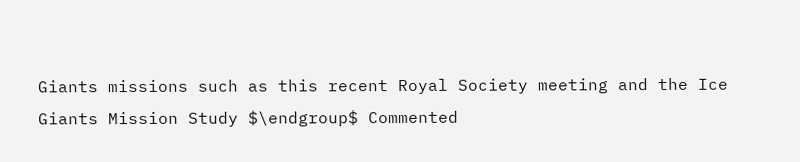Giants missions such as this recent Royal Society meeting and the Ice Giants Mission Study $\endgroup$ Commented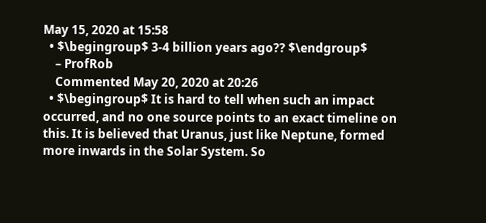May 15, 2020 at 15:58
  • $\begingroup$ 3-4 billion years ago?? $\endgroup$
    – ProfRob
    Commented May 20, 2020 at 20:26
  • $\begingroup$ It is hard to tell when such an impact occurred, and no one source points to an exact timeline on this. It is believed that Uranus, just like Neptune, formed more inwards in the Solar System. So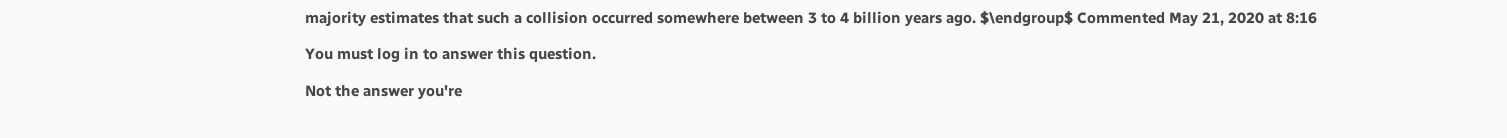majority estimates that such a collision occurred somewhere between 3 to 4 billion years ago. $\endgroup$ Commented May 21, 2020 at 8:16

You must log in to answer this question.

Not the answer you're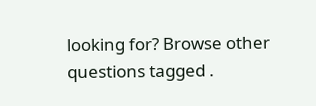looking for? Browse other questions tagged .